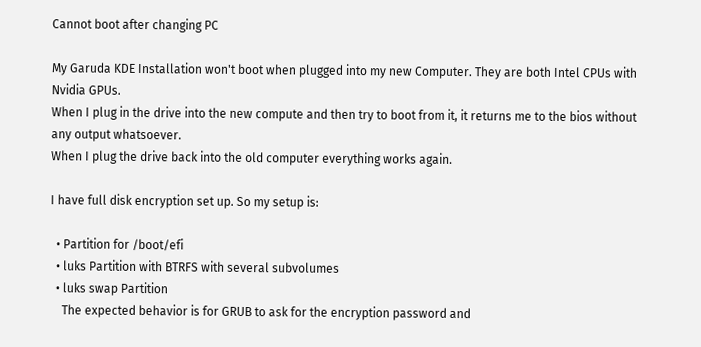Cannot boot after changing PC

My Garuda KDE Installation won't boot when plugged into my new Computer. They are both Intel CPUs with Nvidia GPUs.
When I plug in the drive into the new compute and then try to boot from it, it returns me to the bios without any output whatsoever.
When I plug the drive back into the old computer everything works again.

I have full disk encryption set up. So my setup is:

  • Partition for /boot/efi
  • luks Partition with BTRFS with several subvolumes
  • luks swap Partition
    The expected behavior is for GRUB to ask for the encryption password and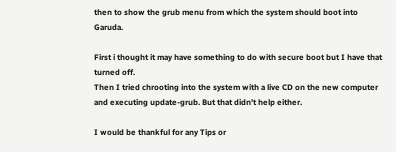then to show the grub menu from which the system should boot into Garuda.

First i thought it may have something to do with secure boot but I have that turned off.
Then I tried chrooting into the system with a live CD on the new computer and executing update-grub. But that didn't help either.

I would be thankful for any Tips or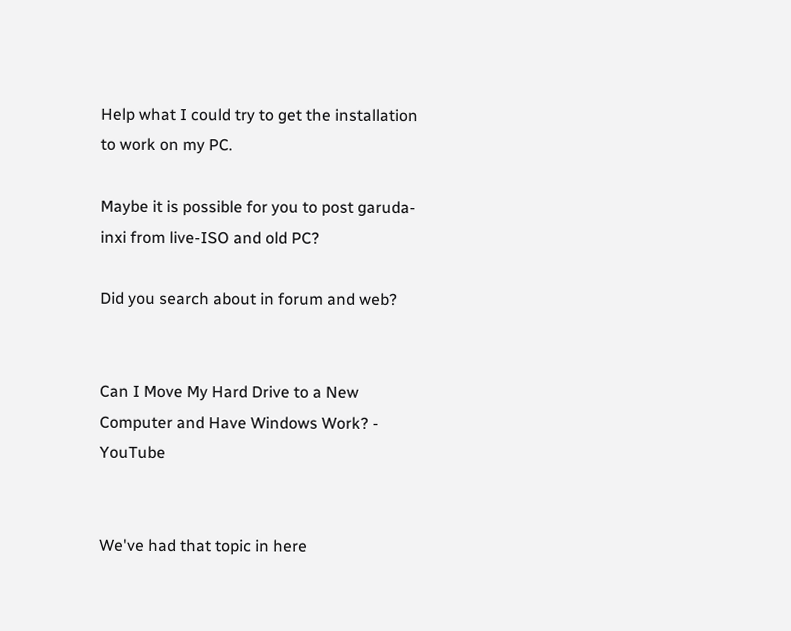Help what I could try to get the installation to work on my PC.

Maybe it is possible for you to post garuda-inxi from live-ISO and old PC?

Did you search about in forum and web?


Can I Move My Hard Drive to a New Computer and Have Windows Work? - YouTube


We've had that topic in here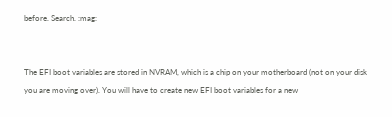before. Search. :mag:


The EFI boot variables are stored in NVRAM, which is a chip on your motherboard (not on your disk you are moving over). You will have to create new EFI boot variables for a new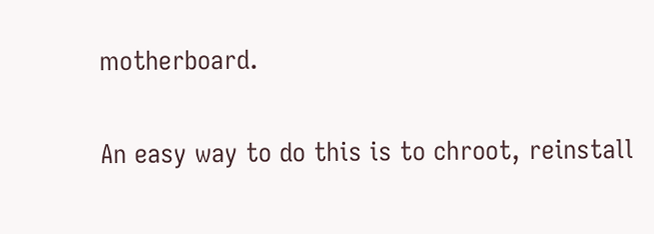motherboard.

An easy way to do this is to chroot, reinstall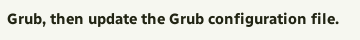Grub, then update the Grub configuration file.